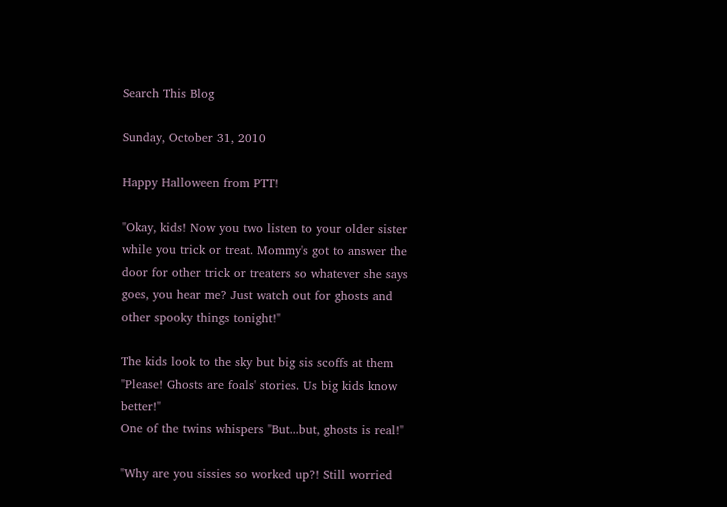Search This Blog

Sunday, October 31, 2010

Happy Halloween from PTT!

"Okay, kids! Now you two listen to your older sister while you trick or treat. Mommy's got to answer the door for other trick or treaters so whatever she says goes, you hear me? Just watch out for ghosts and other spooky things tonight!"

The kids look to the sky but big sis scoffs at them
"Please! Ghosts are foals' stories. Us big kids know better!"
One of the twins whispers "But...but, ghosts is real!"

"Why are you sissies so worked up?! Still worried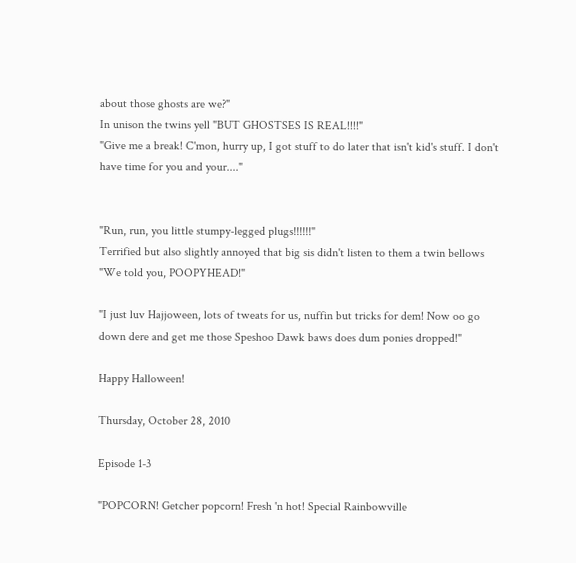about those ghosts are we?"
In unison the twins yell "BUT GHOSTSES IS REAL!!!!"
"Give me a break! C'mon, hurry up, I got stuff to do later that isn't kid's stuff. I don't have time for you and your...."


"Run, run, you little stumpy-legged plugs!!!!!!"
Terrified but also slightly annoyed that big sis didn't listen to them a twin bellows "We told you, POOPYHEAD!"

"I just luv Hajjoween, lots of tweats for us, nuffin but tricks for dem! Now oo go down dere and get me those Speshoo Dawk baws does dum ponies dropped!"

Happy Halloween!

Thursday, October 28, 2010

Episode 1-3

"POPCORN! Getcher popcorn! Fresh 'n hot! Special Rainbowville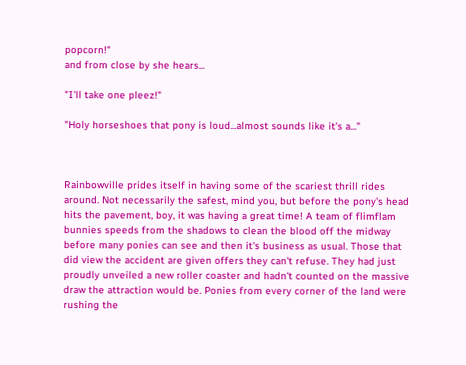popcorn!"
and from close by she hears...

"I'll take one pleez!"

"Holy horseshoes that pony is loud...almost sounds like it's a..."



Rainbowville prides itself in having some of the scariest thrill rides around. Not necessarily the safest, mind you, but before the pony's head hits the pavement, boy, it was having a great time! A team of flimflam bunnies speeds from the shadows to clean the blood off the midway before many ponies can see and then it's business as usual. Those that did view the accident are given offers they can't refuse. They had just proudly unveiled a new roller coaster and hadn't counted on the massive draw the attraction would be. Ponies from every corner of the land were rushing the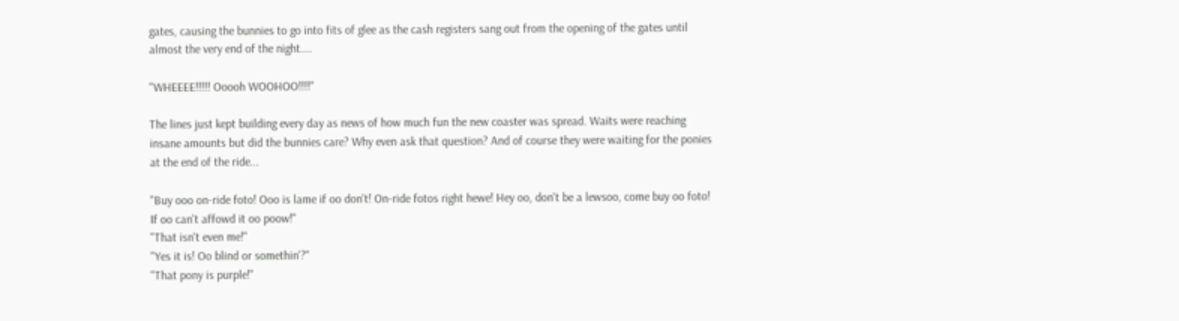gates, causing the bunnies to go into fits of glee as the cash registers sang out from the opening of the gates until almost the very end of the night....

"WHEEEE!!!!! Ooooh WOOHOO!!!!"

The lines just kept building every day as news of how much fun the new coaster was spread. Waits were reaching insane amounts but did the bunnies care? Why even ask that question? And of course they were waiting for the ponies at the end of the ride...

"Buy ooo on-ride foto! Ooo is lame if oo don't! On-ride fotos right hewe! Hey oo, don't be a lewsoo, come buy oo foto! If oo can't affowd it oo poow!"
"That isn't even me!"
"Yes it is! Oo blind or somethin'?"
"That pony is purple!"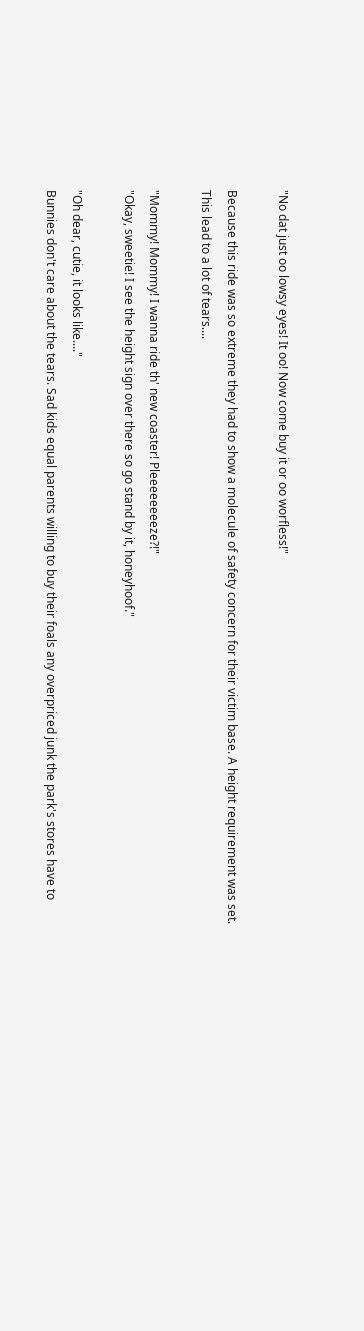"No dat just oo lowsy eyes! It oo! Now come buy it or oo worfless!"

Because this ride was so extreme they had to show a molecule of safety concern for their victim base. A height requirement was set. This lead to a lot of tears....

"Mommy! Mommy! I wanna ride th' new coaster! Pleeeeeeeeze?!"
"Okay, sweetie! I see the height sign over there so go stand by it, honeyhoof."

"Oh dear, cutie, it looks like...."
Bunnies don't care about the tears. Sad kids equal parents willing to buy their foals any overpriced junk the park's stores have to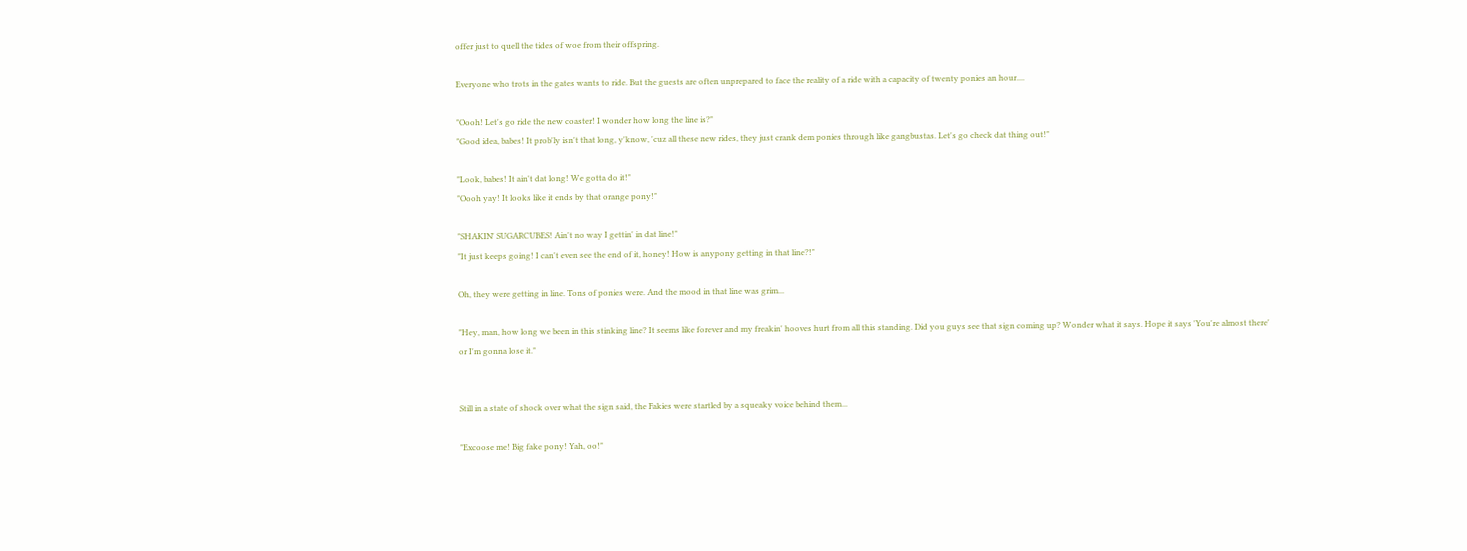offer just to quell the tides of woe from their offspring.

Everyone who trots in the gates wants to ride. But the guests are often unprepared to face the reality of a ride with a capacity of twenty ponies an hour....

"Oooh! Let's go ride the new coaster! I wonder how long the line is?"
"Good idea, babes! It prob'ly isn't that long, y'know, 'cuz all these new rides, they just crank dem ponies through like gangbustas. Let's go check dat thing out!"

"Look, babes! It ain't dat long! We gotta do it!"
"Oooh yay! It looks like it ends by that orange pony!"

"SHAKIN' SUGARCUBES! Ain't no way I gettin' in dat line!"
"It just keeps going! I can't even see the end of it, honey! How is anypony getting in that line?!"

Oh, they were getting in line. Tons of ponies were. And the mood in that line was grim...

"Hey, man, how long we been in this stinking line? It seems like forever and my freakin' hooves hurt from all this standing. Did you guys see that sign coming up? Wonder what it says. Hope it says 'You're almost there' or I'm gonna lose it."


Still in a state of shock over what the sign said, the Fakies were startled by a squeaky voice behind them...

"Excoose me! Big fake pony! Yah, oo!"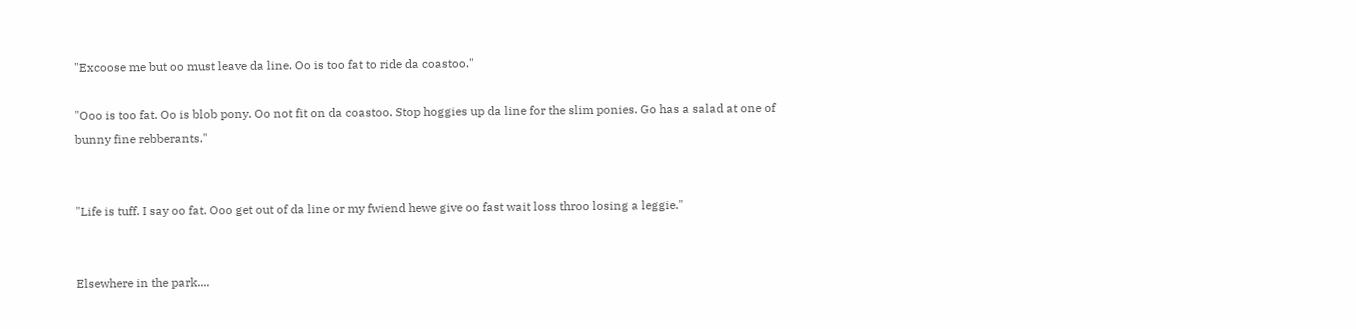"Excoose me but oo must leave da line. Oo is too fat to ride da coastoo."

"Ooo is too fat. Oo is blob pony. Oo not fit on da coastoo. Stop hoggies up da line for the slim ponies. Go has a salad at one of bunny fine rebberants."


"Life is tuff. I say oo fat. Ooo get out of da line or my fwiend hewe give oo fast wait loss throo losing a leggie."


Elsewhere in the park....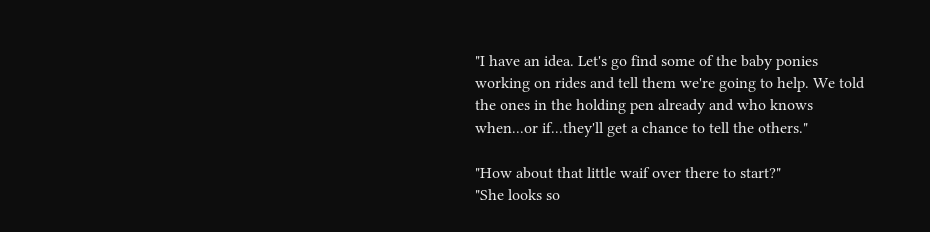"I have an idea. Let's go find some of the baby ponies working on rides and tell them we're going to help. We told the ones in the holding pen already and who knows when...or if...they'll get a chance to tell the others."

"How about that little waif over there to start?"
"She looks so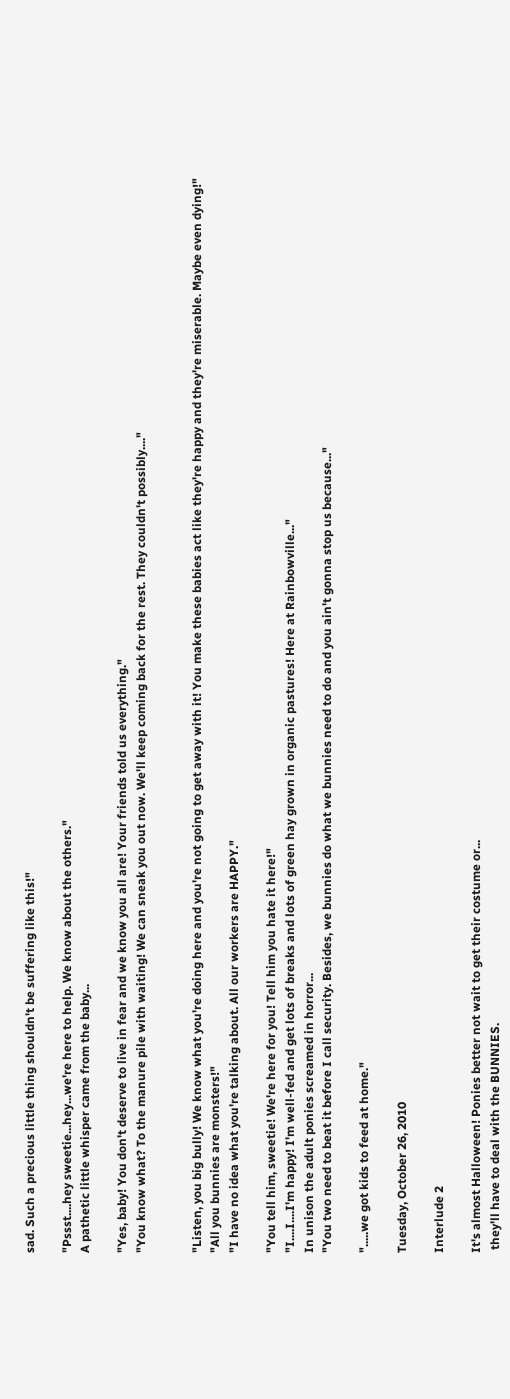sad. Such a precious little thing shouldn't be suffering like this!"

"Pssst....hey sweetie...hey...we're here to help. We know about the others."
A pathetic little whisper came from the baby...

"Yes, baby! You don't deserve to live in fear and we know you all are! Your friends told us everything."
"You know what? To the manure pile with waiting! We can sneak you out now. We'll keep coming back for the rest. They couldn't possibly...."


"Listen, you big bully! We know what you're doing here and you're not going to get away with it! You make these babies act like they're happy and they're miserable. Maybe even dying!"
"All you bunnies are monsters!"
"I have no idea what you're talking about. All our workers are HAPPY."

"You tell him, sweetie! We're here for you! Tell him you hate it here!"
"I....I....I'm happy! I'm well-fed and get lots of breaks and lots of green hay grown in organic pastures! Here at Rainbowville..."
In unison the adult ponies screamed in horror...
"You two need to beat it before I call security. Besides, we bunnies do what we bunnies need to do and you ain't gonna stop us because..."

".....we got kids to feed at home."

Tuesday, October 26, 2010

Interlude 2

It's almost Halloween! Ponies better not wait to get their costume or...
 they'll have to deal with the BUNNIES.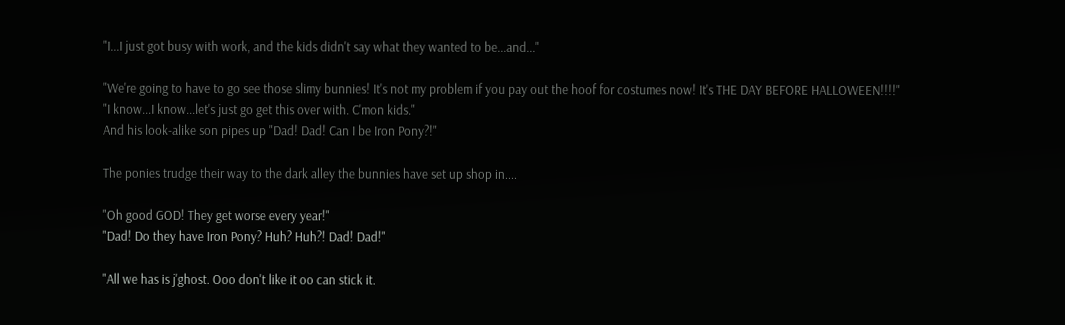"I...I just got busy with work, and the kids didn't say what they wanted to be...and..."

"We're going to have to go see those slimy bunnies! It's not my problem if you pay out the hoof for costumes now! It's THE DAY BEFORE HALLOWEEN!!!!"
"I know...I know...let's just go get this over with. C'mon kids."
And his look-alike son pipes up "Dad! Dad! Can I be Iron Pony?!"

The ponies trudge their way to the dark alley the bunnies have set up shop in....

"Oh good GOD! They get worse every year!"
"Dad! Do they have Iron Pony? Huh? Huh?! Dad! Dad!"

"All we has is j'ghost. Ooo don't like it oo can stick it.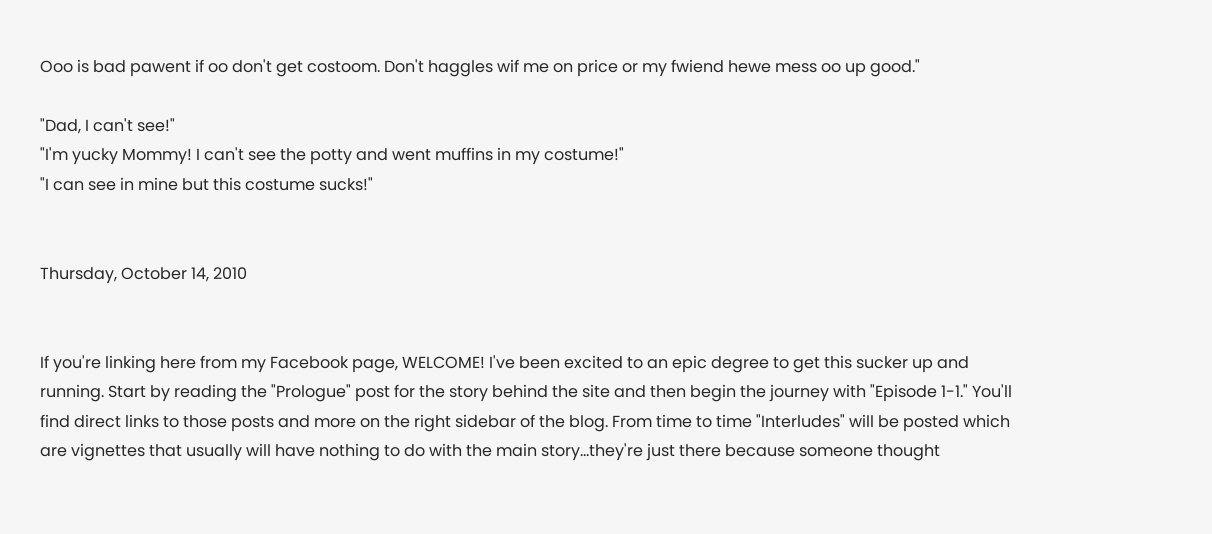Ooo is bad pawent if oo don't get costoom. Don't haggles wif me on price or my fwiend hewe mess oo up good."

"Dad, I can't see!"
"I'm yucky Mommy! I can't see the potty and went muffins in my costume!"
"I can see in mine but this costume sucks!"


Thursday, October 14, 2010


If you're linking here from my Facebook page, WELCOME! I've been excited to an epic degree to get this sucker up and running. Start by reading the "Prologue" post for the story behind the site and then begin the journey with "Episode 1-1." You'll find direct links to those posts and more on the right sidebar of the blog. From time to time "Interludes" will be posted which are vignettes that usually will have nothing to do with the main story...they're just there because someone thought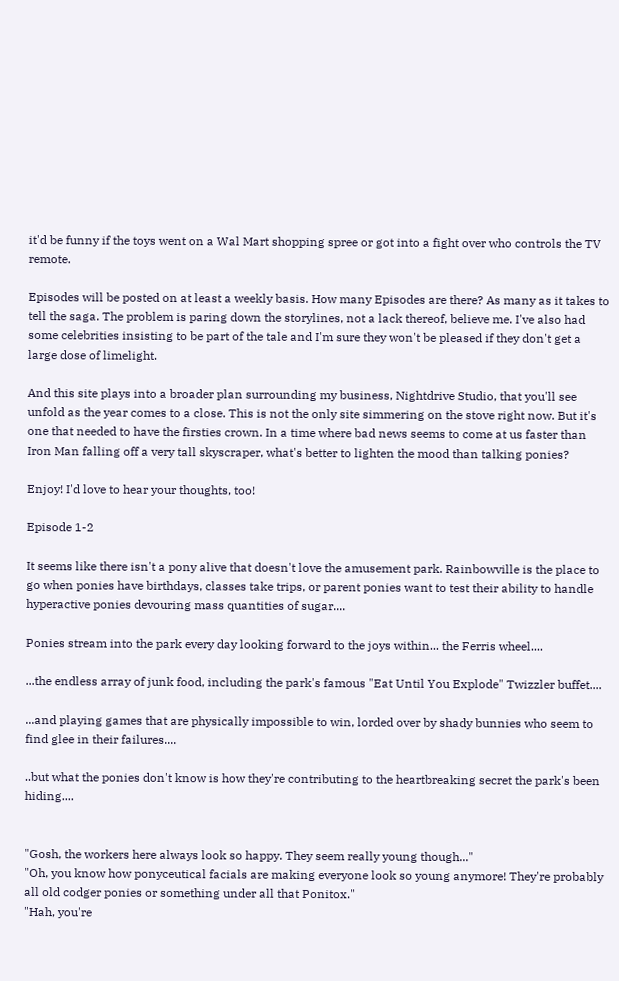it'd be funny if the toys went on a Wal Mart shopping spree or got into a fight over who controls the TV remote.

Episodes will be posted on at least a weekly basis. How many Episodes are there? As many as it takes to tell the saga. The problem is paring down the storylines, not a lack thereof, believe me. I've also had some celebrities insisting to be part of the tale and I'm sure they won't be pleased if they don't get a large dose of limelight.

And this site plays into a broader plan surrounding my business, Nightdrive Studio, that you'll see unfold as the year comes to a close. This is not the only site simmering on the stove right now. But it's one that needed to have the firsties crown. In a time where bad news seems to come at us faster than Iron Man falling off a very tall skyscraper, what's better to lighten the mood than talking ponies?

Enjoy! I'd love to hear your thoughts, too!

Episode 1-2

It seems like there isn't a pony alive that doesn't love the amusement park. Rainbowville is the place to go when ponies have birthdays, classes take trips, or parent ponies want to test their ability to handle hyperactive ponies devouring mass quantities of sugar....

Ponies stream into the park every day looking forward to the joys within... the Ferris wheel....

...the endless array of junk food, including the park's famous "Eat Until You Explode" Twizzler buffet....

...and playing games that are physically impossible to win, lorded over by shady bunnies who seem to find glee in their failures....

..but what the ponies don't know is how they're contributing to the heartbreaking secret the park's been hiding....


"Gosh, the workers here always look so happy. They seem really young though..."
"Oh, you know how ponyceutical facials are making everyone look so young anymore! They're probably all old codger ponies or something under all that Ponitox."
"Hah, you're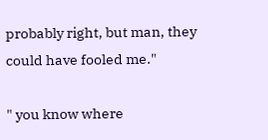probably right, but man, they could have fooled me."

" you know where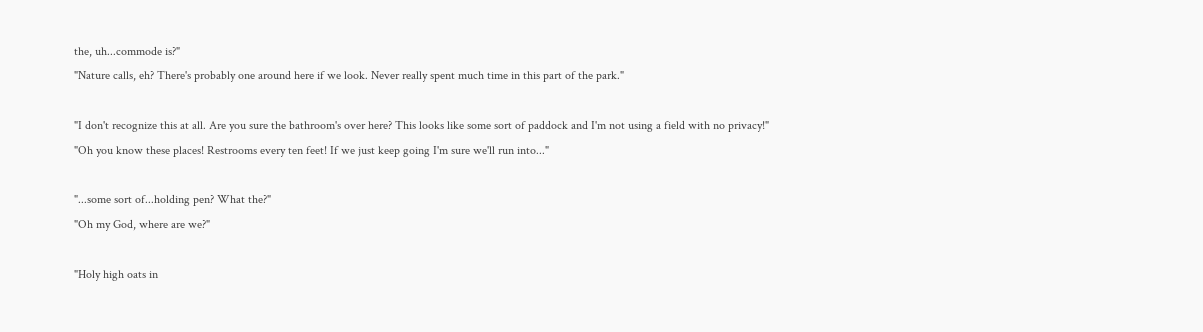the, uh...commode is?"
"Nature calls, eh? There's probably one around here if we look. Never really spent much time in this part of the park."

"I don't recognize this at all. Are you sure the bathroom's over here? This looks like some sort of paddock and I'm not using a field with no privacy!"
"Oh you know these places! Restrooms every ten feet! If we just keep going I'm sure we'll run into..."

"...some sort of...holding pen? What the?"
"Oh my God, where are we?"

"Holy high oats in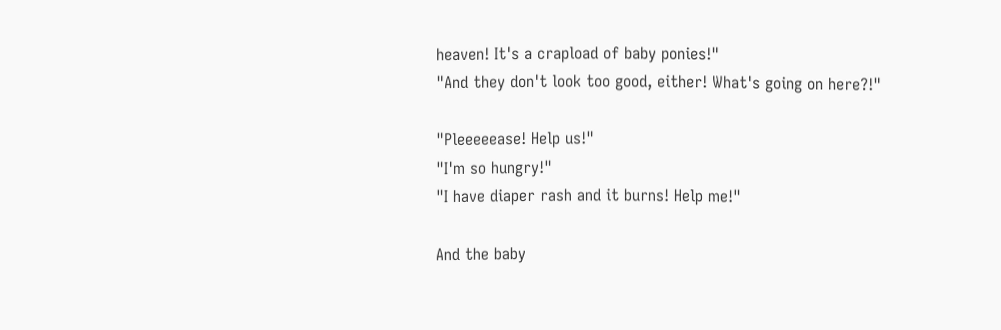heaven! It's a crapload of baby ponies!"
"And they don't look too good, either! What's going on here?!"

"Pleeeeease! Help us!"
"I'm so hungry!"
"I have diaper rash and it burns! Help me!"

And the baby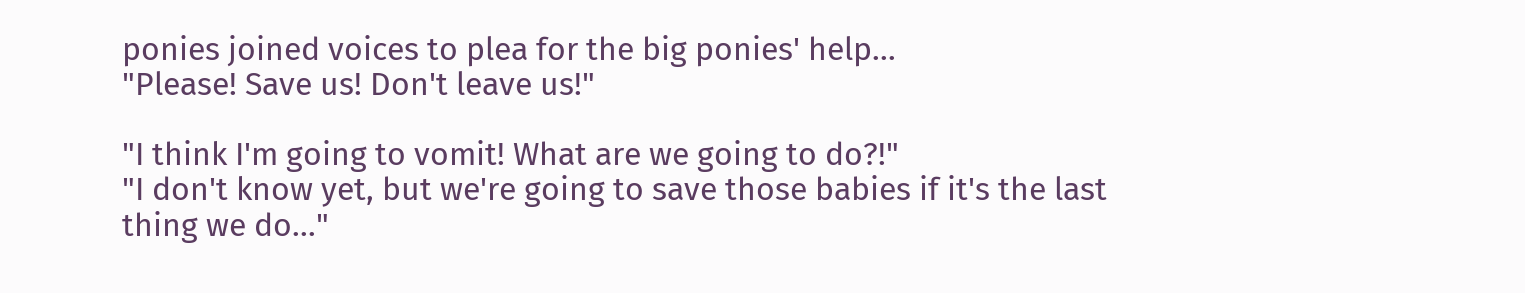ponies joined voices to plea for the big ponies' help...
"Please! Save us! Don't leave us!"

"I think I'm going to vomit! What are we going to do?!"
"I don't know yet, but we're going to save those babies if it's the last thing we do..."